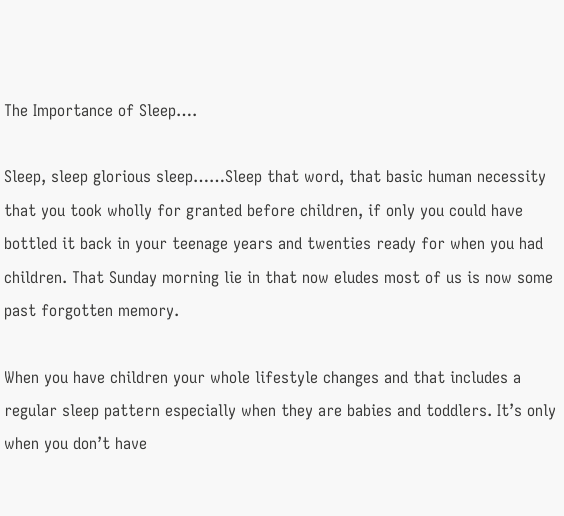The Importance of Sleep….

Sleep, sleep glorious sleep……Sleep that word, that basic human necessity that you took wholly for granted before children, if only you could have bottled it back in your teenage years and twenties ready for when you had children. That Sunday morning lie in that now eludes most of us is now some past forgotten memory.

When you have children your whole lifestyle changes and that includes a regular sleep pattern especially when they are babies and toddlers. It’s only when you don’t have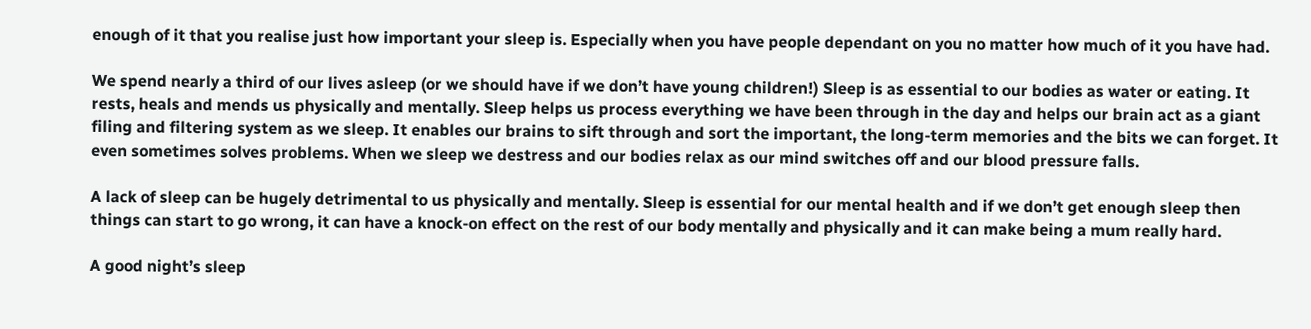enough of it that you realise just how important your sleep is. Especially when you have people dependant on you no matter how much of it you have had.

We spend nearly a third of our lives asleep (or we should have if we don’t have young children!) Sleep is as essential to our bodies as water or eating. It rests, heals and mends us physically and mentally. Sleep helps us process everything we have been through in the day and helps our brain act as a giant filing and filtering system as we sleep. It enables our brains to sift through and sort the important, the long-term memories and the bits we can forget. It even sometimes solves problems. When we sleep we destress and our bodies relax as our mind switches off and our blood pressure falls.

A lack of sleep can be hugely detrimental to us physically and mentally. Sleep is essential for our mental health and if we don’t get enough sleep then things can start to go wrong, it can have a knock-on effect on the rest of our body mentally and physically and it can make being a mum really hard.

A good night’s sleep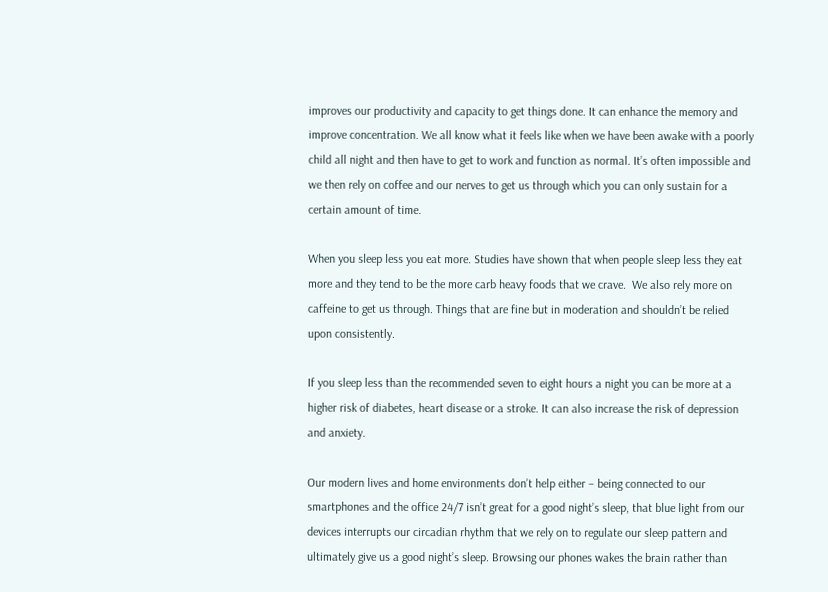improves our productivity and capacity to get things done. It can enhance the memory and improve concentration. We all know what it feels like when we have been awake with a poorly child all night and then have to get to work and function as normal. It’s often impossible and we then rely on coffee and our nerves to get us through which you can only sustain for a certain amount of time.

When you sleep less you eat more. Studies have shown that when people sleep less they eat more and they tend to be the more carb heavy foods that we crave.  We also rely more on caffeine to get us through. Things that are fine but in moderation and shouldn’t be relied upon consistently.

If you sleep less than the recommended seven to eight hours a night you can be more at a higher risk of diabetes, heart disease or a stroke. It can also increase the risk of depression and anxiety.

Our modern lives and home environments don’t help either – being connected to our smartphones and the office 24/7 isn’t great for a good night’s sleep, that blue light from our devices interrupts our circadian rhythm that we rely on to regulate our sleep pattern and ultimately give us a good night’s sleep. Browsing our phones wakes the brain rather than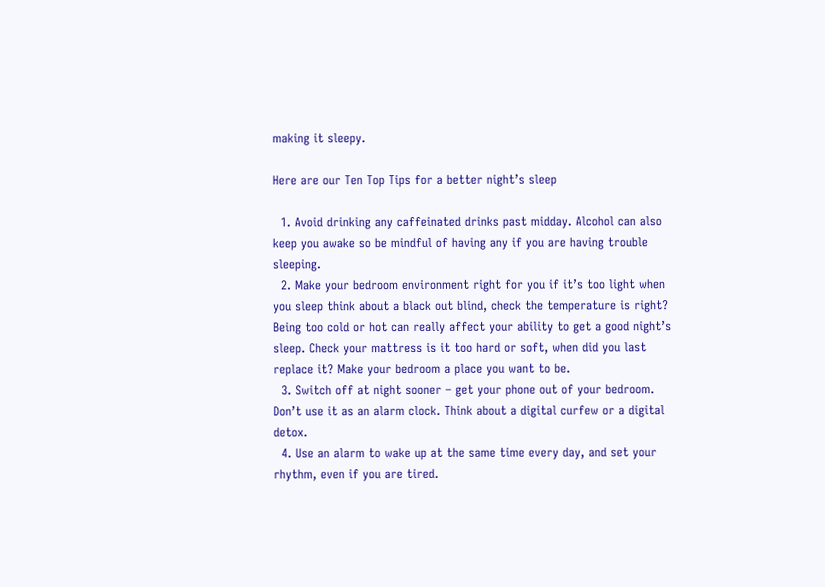making it sleepy.

Here are our Ten Top Tips for a better night’s sleep

  1. Avoid drinking any caffeinated drinks past midday. Alcohol can also keep you awake so be mindful of having any if you are having trouble sleeping.
  2. Make your bedroom environment right for you if it’s too light when you sleep think about a black out blind, check the temperature is right? Being too cold or hot can really affect your ability to get a good night’s sleep. Check your mattress is it too hard or soft, when did you last replace it? Make your bedroom a place you want to be.
  3. Switch off at night sooner – get your phone out of your bedroom. Don’t use it as an alarm clock. Think about a digital curfew or a digital detox.
  4. Use an alarm to wake up at the same time every day, and set your rhythm, even if you are tired.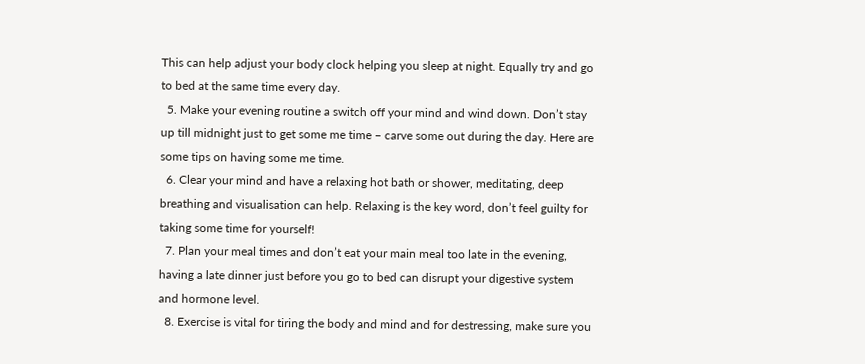This can help adjust your body clock helping you sleep at night. Equally try and go to bed at the same time every day.
  5. Make your evening routine a switch off your mind and wind down. Don’t stay up till midnight just to get some me time – carve some out during the day. Here are some tips on having some me time.
  6. Clear your mind and have a relaxing hot bath or shower, meditating, deep breathing and visualisation can help. Relaxing is the key word, don’t feel guilty for taking some time for yourself!
  7. Plan your meal times and don’t eat your main meal too late in the evening, having a late dinner just before you go to bed can disrupt your digestive system and hormone level.
  8. Exercise is vital for tiring the body and mind and for destressing, make sure you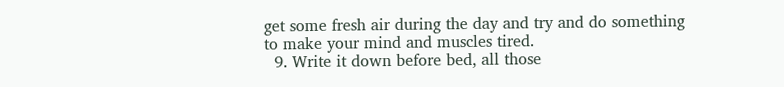get some fresh air during the day and try and do something to make your mind and muscles tired.
  9. Write it down before bed, all those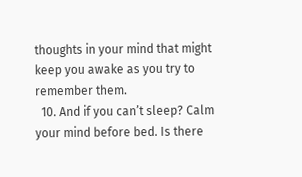thoughts in your mind that might keep you awake as you try to remember them.
  10. And if you can’t sleep? Calm your mind before bed. Is there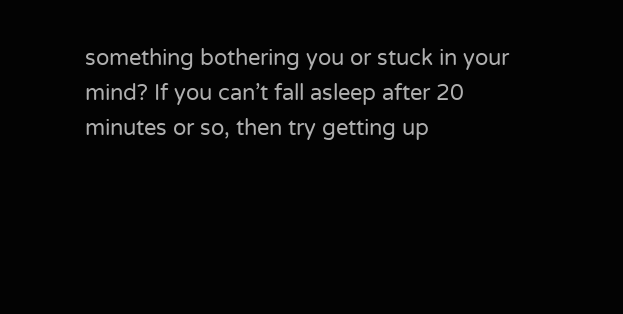something bothering you or stuck in your mind? If you can’t fall asleep after 20 minutes or so, then try getting up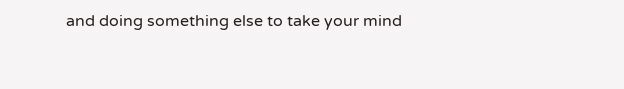and doing something else to take your mind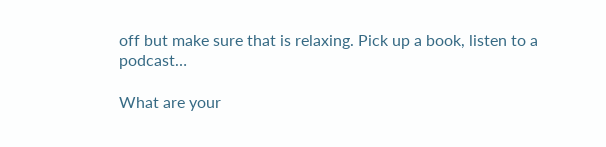off but make sure that is relaxing. Pick up a book, listen to a podcast…

What are your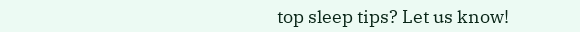top sleep tips? Let us know!